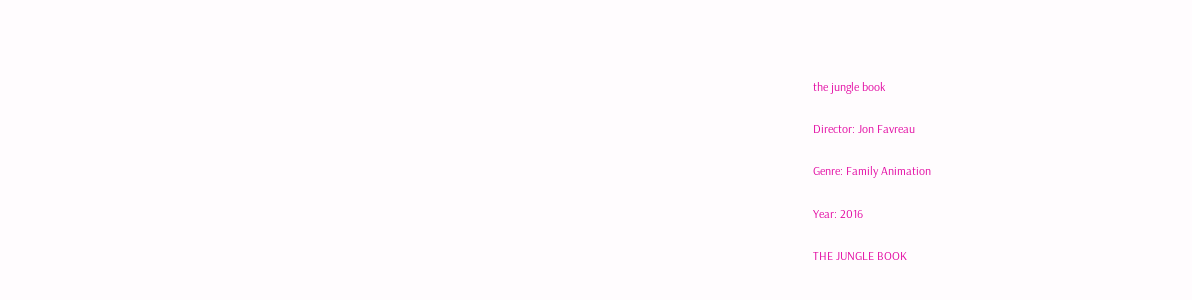the jungle book

Director: Jon Favreau

Genre: Family Animation

Year: 2016

THE JUNGLE BOOK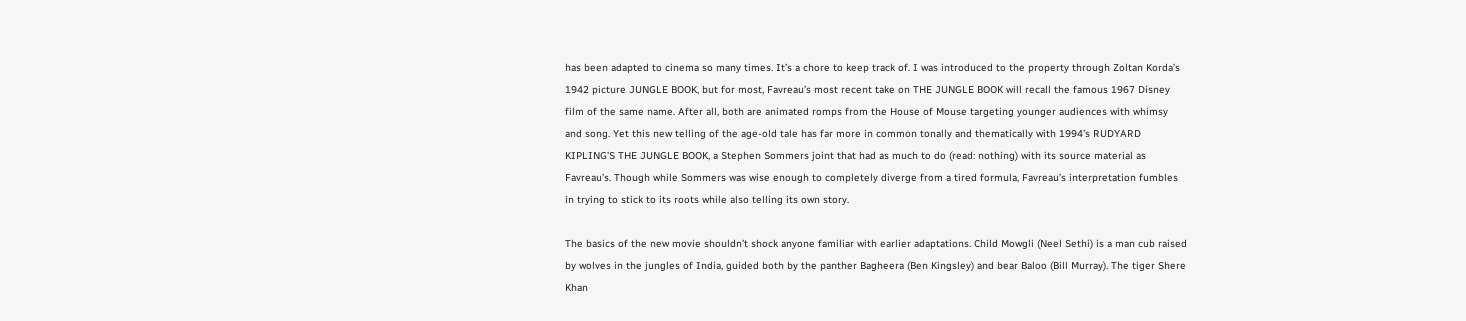has been adapted to cinema so many times. It’s a chore to keep track of. I was introduced to the property through Zoltan Korda’s 1942 picture JUNGLE BOOK, but for most, Favreau’s most recent take on THE JUNGLE BOOK will recall the famous 1967 Disney film of the same name. After all, both are animated romps from the House of Mouse targeting younger audiences with whimsy and song. Yet this new telling of the age-old tale has far more in common tonally and thematically with 1994’s RUDYARD KIPLING’S THE JUNGLE BOOK, a Stephen Sommers joint that had as much to do (read: nothing) with its source material as Favreau’s. Though while Sommers was wise enough to completely diverge from a tired formula, Favreau’s interpretation fumbles in trying to stick to its roots while also telling its own story.

The basics of the new movie shouldn’t shock anyone familiar with earlier adaptations. Child Mowgli (Neel Sethi) is a man cub raised by wolves in the jungles of India, guided both by the panther Bagheera (Ben Kingsley) and bear Baloo (Bill Murray). The tiger Shere Khan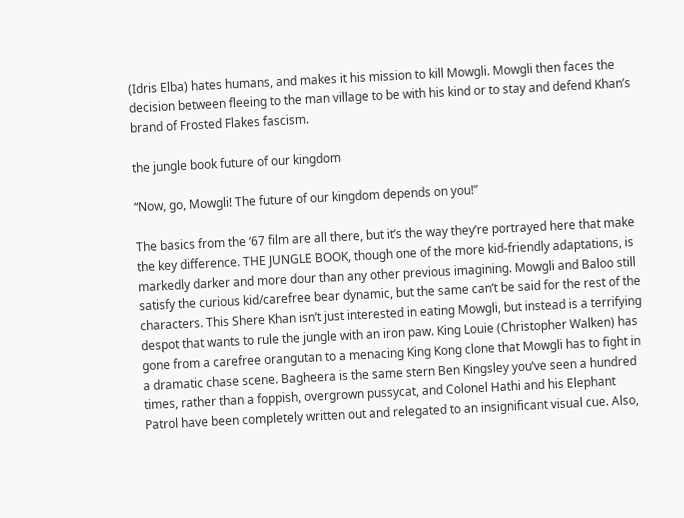(Idris Elba) hates humans, and makes it his mission to kill Mowgli. Mowgli then faces the decision between fleeing to the man village to be with his kind or to stay and defend Khan’s brand of Frosted Flakes fascism.

the jungle book future of our kingdom

“Now, go, Mowgli! The future of our kingdom depends on you!”

The basics from the ‘67 film are all there, but it’s the way they’re portrayed here that make the key difference. THE JUNGLE BOOK, though one of the more kid-friendly adaptations, is markedly darker and more dour than any other previous imagining. Mowgli and Baloo still satisfy the curious kid/carefree bear dynamic, but the same can’t be said for the rest of the characters. This Shere Khan isn’t just interested in eating Mowgli, but instead is a terrifying despot that wants to rule the jungle with an iron paw. King Louie (Christopher Walken) has gone from a carefree orangutan to a menacing King Kong clone that Mowgli has to fight in a dramatic chase scene. Bagheera is the same stern Ben Kingsley you’ve seen a hundred times, rather than a foppish, overgrown pussycat, and Colonel Hathi and his Elephant Patrol have been completely written out and relegated to an insignificant visual cue. Also,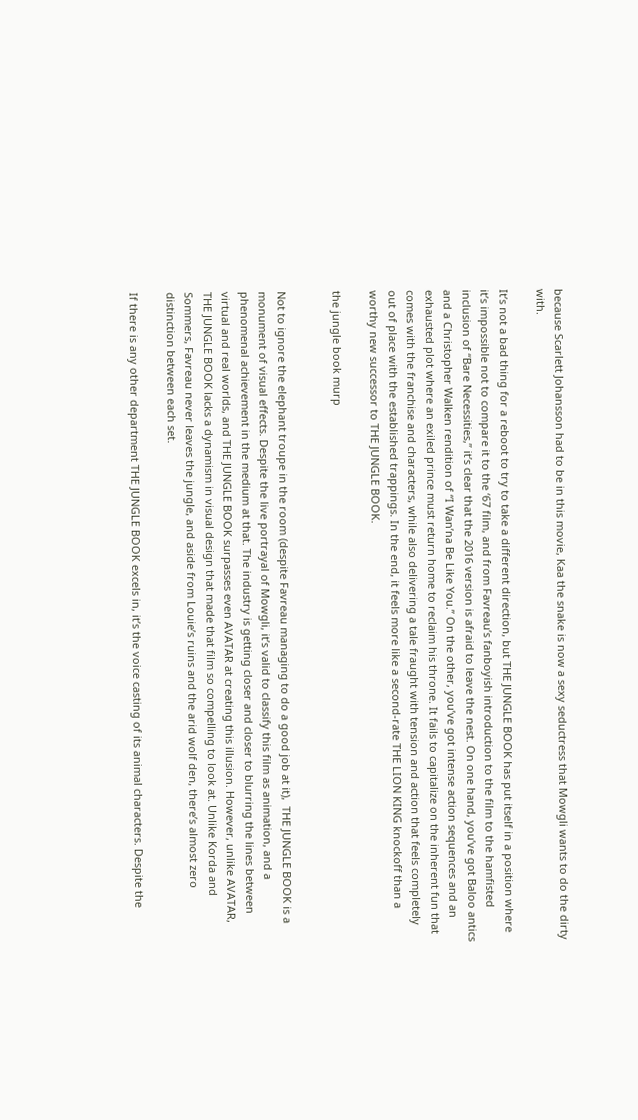because Scarlett Johansson had to be in this movie, Kaa the snake is now a sexy seductress that Mowgli wants to do the dirty with.

It’s not a bad thing for a reboot to try to take a different direction, but THE JUNGLE BOOK has put itself in a position where it’s impossible not to compare it to the ‘67 film, and from Favreau’s fanboyish introduction to the film to the hamfisted inclusion of “Bare Necessities,” it’s clear that the 2016 version is afraid to leave the nest. On one hand, you’ve got Baloo antics and a Christopher Walken rendition of “I Wan’na Be Like You.” On the other, you’ve got intense action sequences and an exhausted plot where an exiled prince must return home to reclaim his throne. It fails to capitalize on the inherent fun that comes with the franchise and characters, while also delivering a tale fraught with tension and action that feels completely out of place with the established trappings. In the end, it feels more like a second-rate THE LION KING knockoff than a worthy new successor to THE JUNGLE BOOK.

the jungle book murp


Not to ignore the elephant troupe in the room (despite Favreau managing to do a good job at it),  THE JUNGLE BOOK is a monument of visual effects. Despite the live portrayal of Mowgli, it’s valid to classify this film as animation, and a phenomenal achievement in the medium at that. The industry is getting closer and closer to blurring the lines between virtual and real worlds, and THE JUNGLE BOOK surpasses even AVATAR at creating this illusion. However, unlike AVATAR, THE JUNGLE BOOK lacks a dynamism in visual design that made that film so compelling to look at. Unlike Korda and Sommers, Favreau never leaves the jungle, and aside from Louie’s ruins and the arid wolf den, there’s almost zero distinction between each set.

If there is any other department THE JUNGLE BOOK excels in, it’s the voice casting of its animal characters. Despite the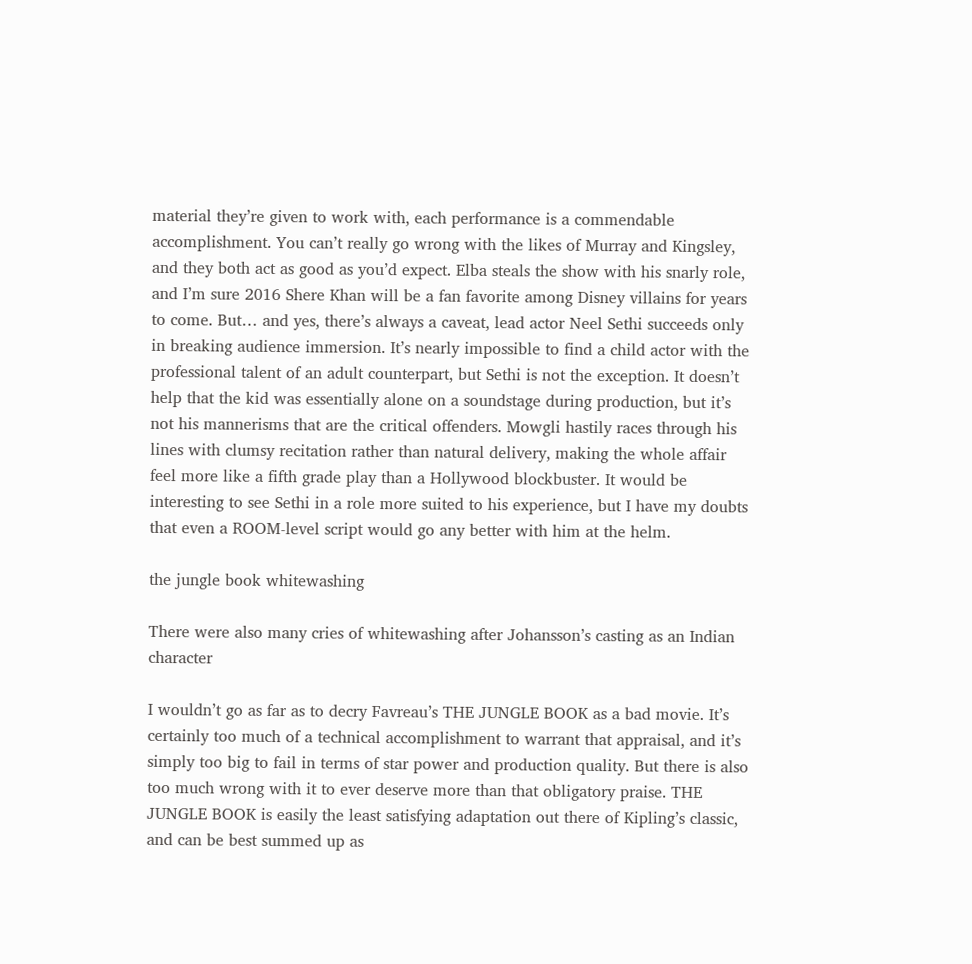material they’re given to work with, each performance is a commendable accomplishment. You can’t really go wrong with the likes of Murray and Kingsley, and they both act as good as you’d expect. Elba steals the show with his snarly role, and I’m sure 2016 Shere Khan will be a fan favorite among Disney villains for years to come. But… and yes, there’s always a caveat, lead actor Neel Sethi succeeds only in breaking audience immersion. It’s nearly impossible to find a child actor with the professional talent of an adult counterpart, but Sethi is not the exception. It doesn’t help that the kid was essentially alone on a soundstage during production, but it’s not his mannerisms that are the critical offenders. Mowgli hastily races through his lines with clumsy recitation rather than natural delivery, making the whole affair feel more like a fifth grade play than a Hollywood blockbuster. It would be interesting to see Sethi in a role more suited to his experience, but I have my doubts that even a ROOM-level script would go any better with him at the helm.

the jungle book whitewashing

There were also many cries of whitewashing after Johansson’s casting as an Indian character

I wouldn’t go as far as to decry Favreau’s THE JUNGLE BOOK as a bad movie. It’s certainly too much of a technical accomplishment to warrant that appraisal, and it’s simply too big to fail in terms of star power and production quality. But there is also too much wrong with it to ever deserve more than that obligatory praise. THE JUNGLE BOOK is easily the least satisfying adaptation out there of Kipling’s classic, and can be best summed up as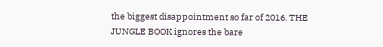the biggest disappointment so far of 2016. THE JUNGLE BOOK ignores the bare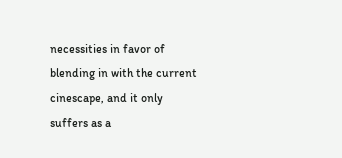necessities in favor of blending in with the current cinescape, and it only suffers as a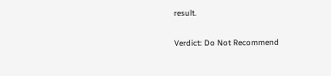result.

Verdict: Do Not Recommend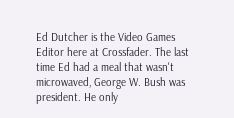Ed Dutcher is the Video Games Editor here at Crossfader. The last time Ed had a meal that wasn't microwaved, George W. Bush was president. He only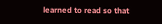learned to read so that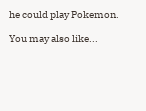he could play Pokemon.

You may also like...